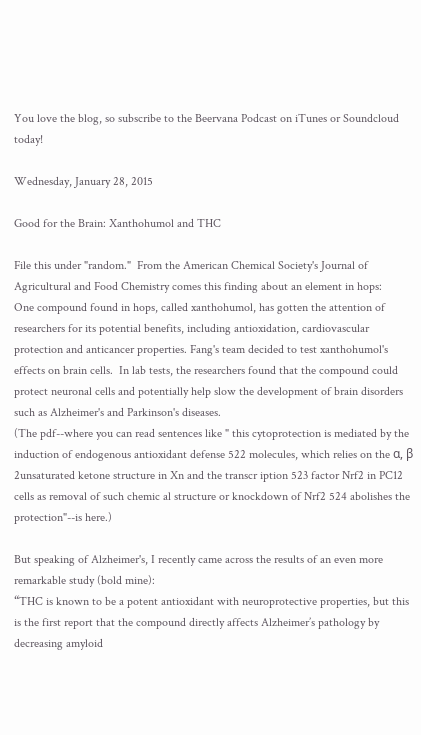You love the blog, so subscribe to the Beervana Podcast on iTunes or Soundcloud today!

Wednesday, January 28, 2015

Good for the Brain: Xanthohumol and THC

File this under "random."  From the American Chemical Society's Journal of Agricultural and Food Chemistry comes this finding about an element in hops:
One compound found in hops, called xanthohumol, has gotten the attention of researchers for its potential benefits, including antioxidation, cardiovascular protection and anticancer properties. Fang's team decided to test xanthohumol's effects on brain cells.  In lab tests, the researchers found that the compound could protect neuronal cells and potentially help slow the development of brain disorders such as Alzheimer's and Parkinson's diseases.
(The pdf--where you can read sentences like " this cytoprotection is mediated by the induction of endogenous antioxidant defense 522 molecules, which relies on the α, β 2unsaturated ketone structure in Xn and the transcr iption 523 factor Nrf2 in PC12 cells as removal of such chemic al structure or knockdown of Nrf2 524 abolishes the protection"--is here.)

But speaking of Alzheimer's, I recently came across the results of an even more remarkable study (bold mine):
“THC is known to be a potent antioxidant with neuroprotective properties, but this is the first report that the compound directly affects Alzheimer’s pathology by decreasing amyloid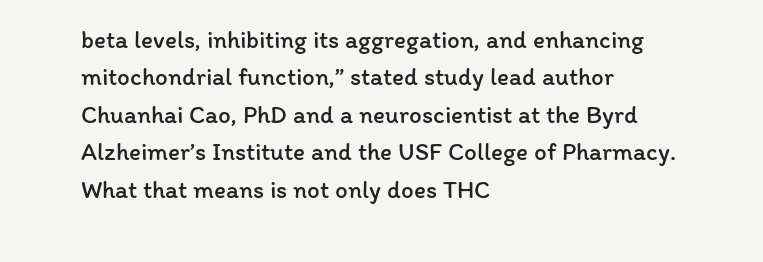beta levels, inhibiting its aggregation, and enhancing mitochondrial function,” stated study lead author Chuanhai Cao, PhD and a neuroscientist at the Byrd Alzheimer’s Institute and the USF College of Pharmacy.
What that means is not only does THC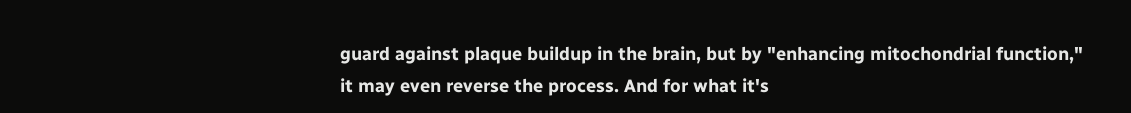guard against plaque buildup in the brain, but by "enhancing mitochondrial function," it may even reverse the process. And for what it's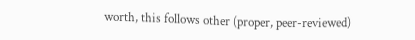worth, this follows other (proper, peer-reviewed)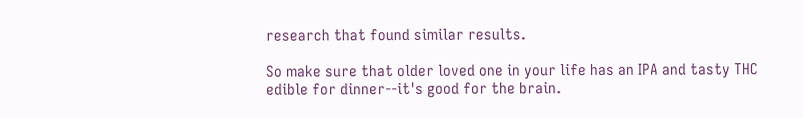research that found similar results.

So make sure that older loved one in your life has an IPA and tasty THC edible for dinner--it's good for the brain.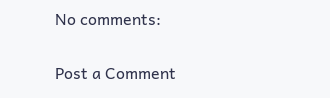No comments:

Post a Comment